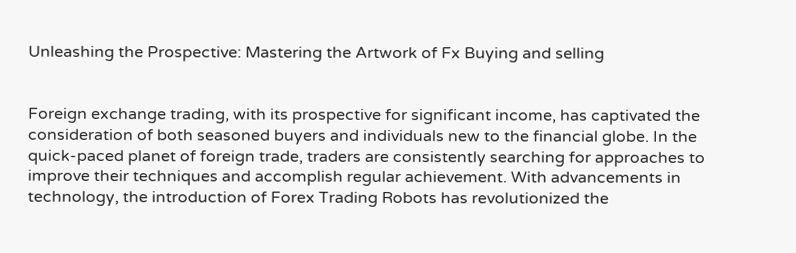Unleashing the Prospective: Mastering the Artwork of Fx Buying and selling


Foreign exchange trading, with its prospective for significant income, has captivated the consideration of both seasoned buyers and individuals new to the financial globe. In the quick-paced planet of foreign trade, traders are consistently searching for approaches to improve their techniques and accomplish regular achievement. With advancements in technology, the introduction of Forex Trading Robots has revolutionized the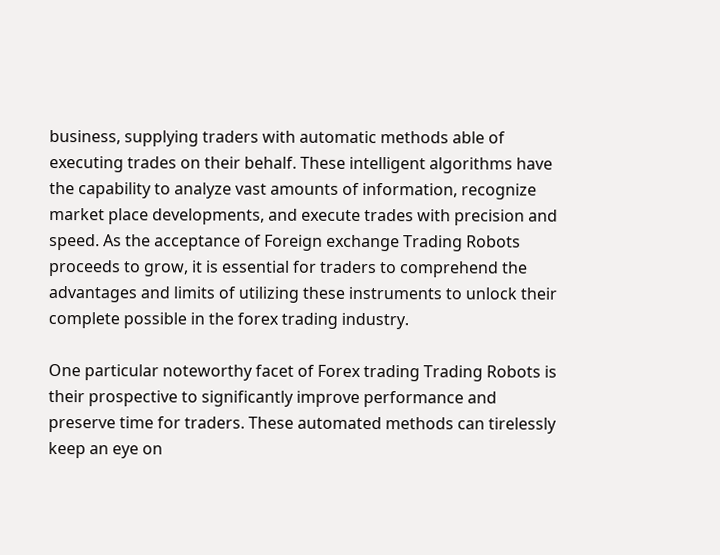business, supplying traders with automatic methods able of executing trades on their behalf. These intelligent algorithms have the capability to analyze vast amounts of information, recognize market place developments, and execute trades with precision and speed. As the acceptance of Foreign exchange Trading Robots proceeds to grow, it is essential for traders to comprehend the advantages and limits of utilizing these instruments to unlock their complete possible in the forex trading industry.

One particular noteworthy facet of Forex trading Trading Robots is their prospective to significantly improve performance and preserve time for traders. These automated methods can tirelessly keep an eye on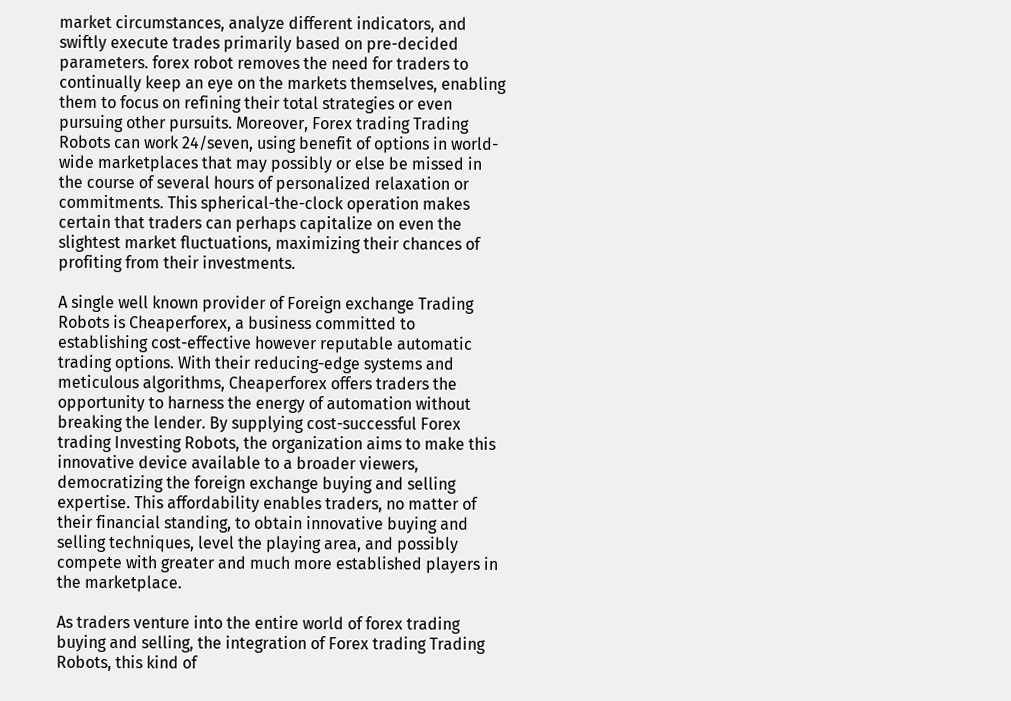market circumstances, analyze different indicators, and swiftly execute trades primarily based on pre-decided parameters. forex robot removes the need for traders to continually keep an eye on the markets themselves, enabling them to focus on refining their total strategies or even pursuing other pursuits. Moreover, Forex trading Trading Robots can work 24/seven, using benefit of options in world-wide marketplaces that may possibly or else be missed in the course of several hours of personalized relaxation or commitments. This spherical-the-clock operation makes certain that traders can perhaps capitalize on even the slightest market fluctuations, maximizing their chances of profiting from their investments.

A single well known provider of Foreign exchange Trading Robots is Cheaperforex, a business committed to establishing cost-effective however reputable automatic trading options. With their reducing-edge systems and meticulous algorithms, Cheaperforex offers traders the opportunity to harness the energy of automation without breaking the lender. By supplying cost-successful Forex trading Investing Robots, the organization aims to make this innovative device available to a broader viewers, democratizing the foreign exchange buying and selling expertise. This affordability enables traders, no matter of their financial standing, to obtain innovative buying and selling techniques, level the playing area, and possibly compete with greater and much more established players in the marketplace.

As traders venture into the entire world of forex trading buying and selling, the integration of Forex trading Trading Robots, this kind of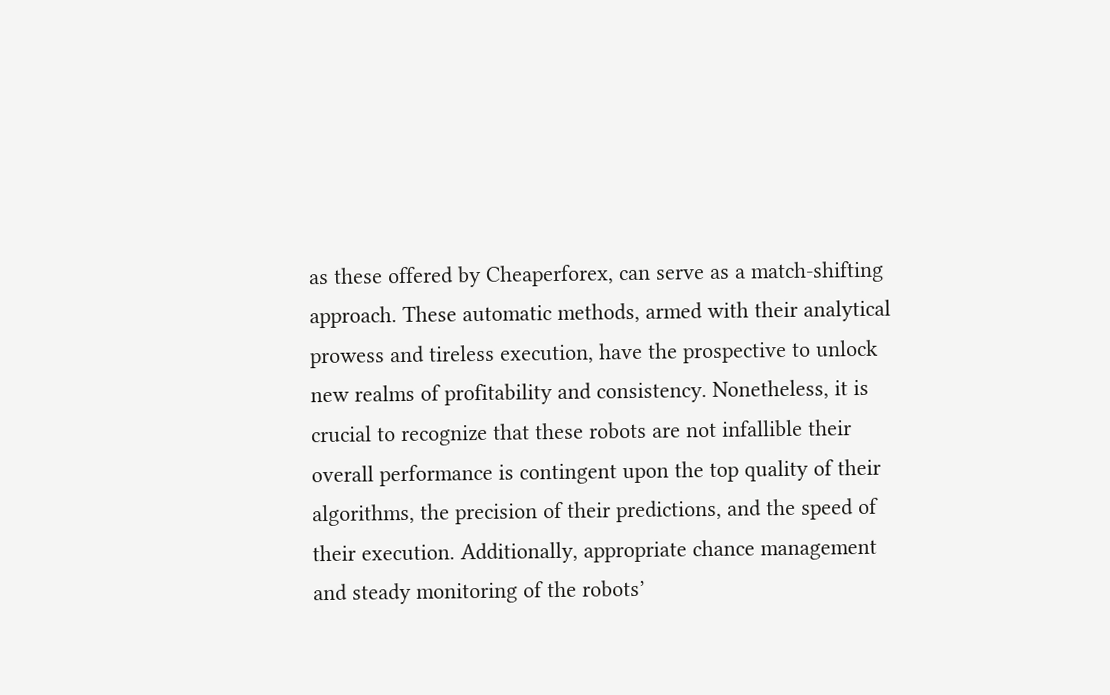as these offered by Cheaperforex, can serve as a match-shifting approach. These automatic methods, armed with their analytical prowess and tireless execution, have the prospective to unlock new realms of profitability and consistency. Nonetheless, it is crucial to recognize that these robots are not infallible their overall performance is contingent upon the top quality of their algorithms, the precision of their predictions, and the speed of their execution. Additionally, appropriate chance management and steady monitoring of the robots’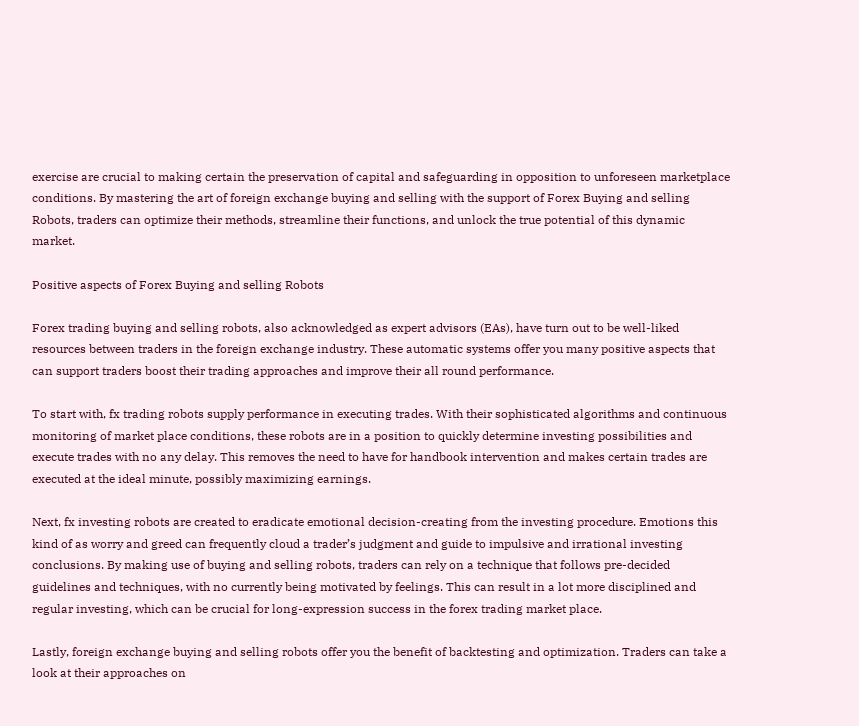exercise are crucial to making certain the preservation of capital and safeguarding in opposition to unforeseen marketplace conditions. By mastering the art of foreign exchange buying and selling with the support of Forex Buying and selling Robots, traders can optimize their methods, streamline their functions, and unlock the true potential of this dynamic market.

Positive aspects of Forex Buying and selling Robots

Forex trading buying and selling robots, also acknowledged as expert advisors (EAs), have turn out to be well-liked resources between traders in the foreign exchange industry. These automatic systems offer you many positive aspects that can support traders boost their trading approaches and improve their all round performance.

To start with, fx trading robots supply performance in executing trades. With their sophisticated algorithms and continuous monitoring of market place conditions, these robots are in a position to quickly determine investing possibilities and execute trades with no any delay. This removes the need to have for handbook intervention and makes certain trades are executed at the ideal minute, possibly maximizing earnings.

Next, fx investing robots are created to eradicate emotional decision-creating from the investing procedure. Emotions this kind of as worry and greed can frequently cloud a trader’s judgment and guide to impulsive and irrational investing conclusions. By making use of buying and selling robots, traders can rely on a technique that follows pre-decided guidelines and techniques, with no currently being motivated by feelings. This can result in a lot more disciplined and regular investing, which can be crucial for long-expression success in the forex trading market place.

Lastly, foreign exchange buying and selling robots offer you the benefit of backtesting and optimization. Traders can take a look at their approaches on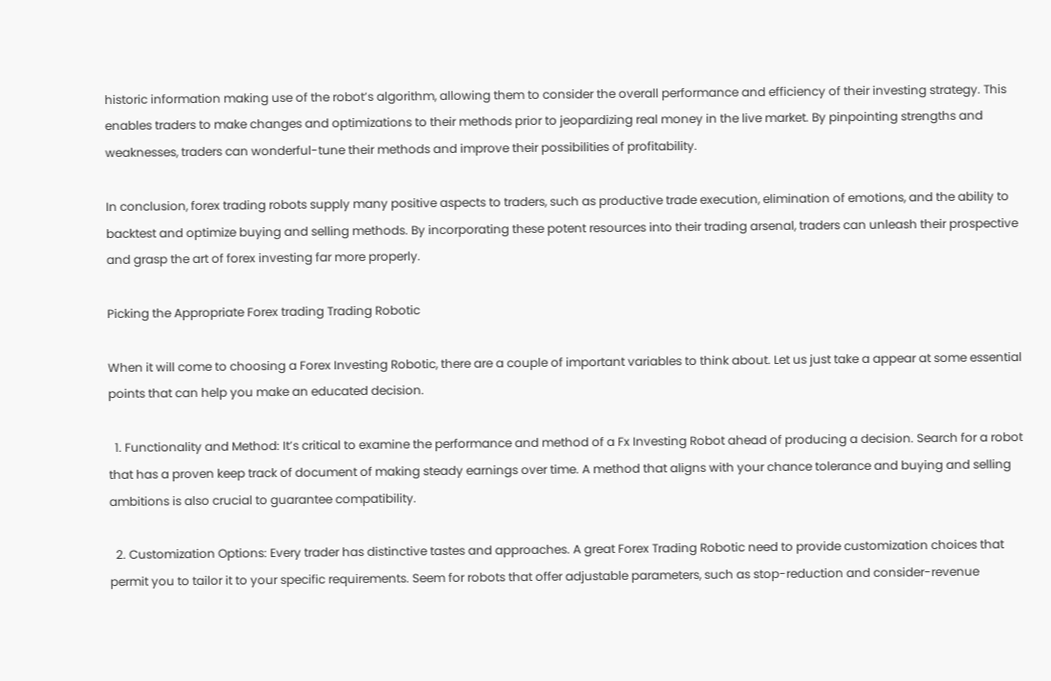historic information making use of the robot’s algorithm, allowing them to consider the overall performance and efficiency of their investing strategy. This enables traders to make changes and optimizations to their methods prior to jeopardizing real money in the live market. By pinpointing strengths and weaknesses, traders can wonderful-tune their methods and improve their possibilities of profitability.

In conclusion, forex trading robots supply many positive aspects to traders, such as productive trade execution, elimination of emotions, and the ability to backtest and optimize buying and selling methods. By incorporating these potent resources into their trading arsenal, traders can unleash their prospective and grasp the art of forex investing far more properly.

Picking the Appropriate Forex trading Trading Robotic

When it will come to choosing a Forex Investing Robotic, there are a couple of important variables to think about. Let us just take a appear at some essential points that can help you make an educated decision.

  1. Functionality and Method: It’s critical to examine the performance and method of a Fx Investing Robot ahead of producing a decision. Search for a robot that has a proven keep track of document of making steady earnings over time. A method that aligns with your chance tolerance and buying and selling ambitions is also crucial to guarantee compatibility.

  2. Customization Options: Every trader has distinctive tastes and approaches. A great Forex Trading Robotic need to provide customization choices that permit you to tailor it to your specific requirements. Seem for robots that offer adjustable parameters, such as stop-reduction and consider-revenue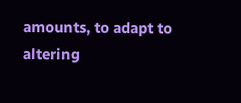amounts, to adapt to altering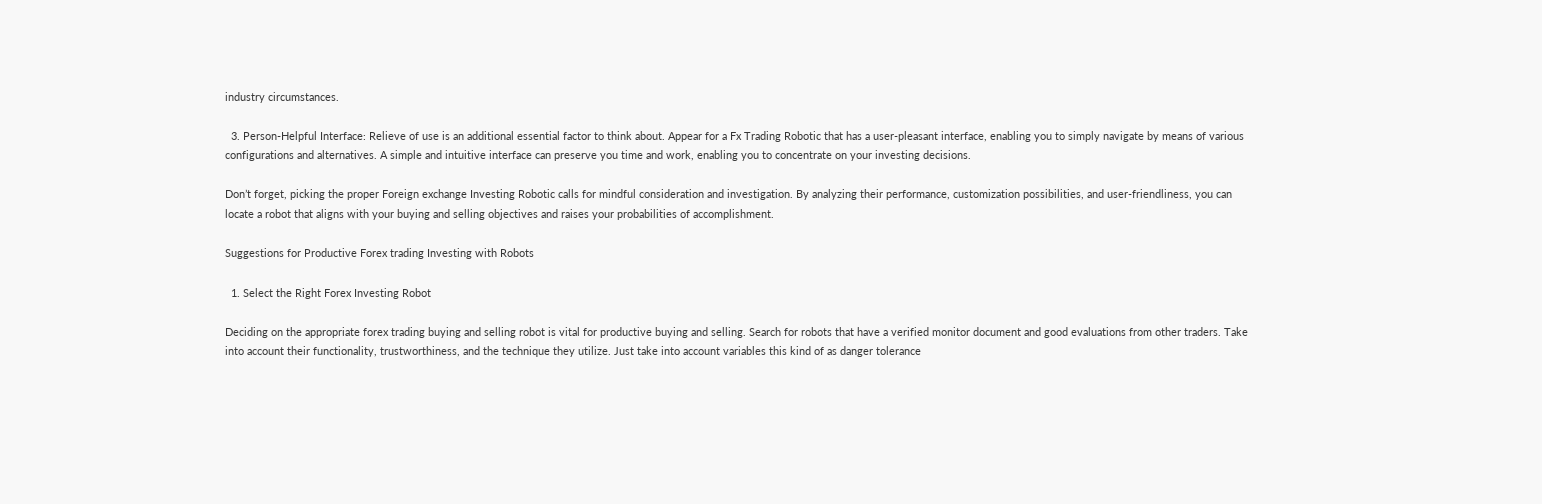industry circumstances.

  3. Person-Helpful Interface: Relieve of use is an additional essential factor to think about. Appear for a Fx Trading Robotic that has a user-pleasant interface, enabling you to simply navigate by means of various configurations and alternatives. A simple and intuitive interface can preserve you time and work, enabling you to concentrate on your investing decisions.

Don’t forget, picking the proper Foreign exchange Investing Robotic calls for mindful consideration and investigation. By analyzing their performance, customization possibilities, and user-friendliness, you can locate a robot that aligns with your buying and selling objectives and raises your probabilities of accomplishment.

Suggestions for Productive Forex trading Investing with Robots

  1. Select the Right Forex Investing Robot

Deciding on the appropriate forex trading buying and selling robot is vital for productive buying and selling. Search for robots that have a verified monitor document and good evaluations from other traders. Take into account their functionality, trustworthiness, and the technique they utilize. Just take into account variables this kind of as danger tolerance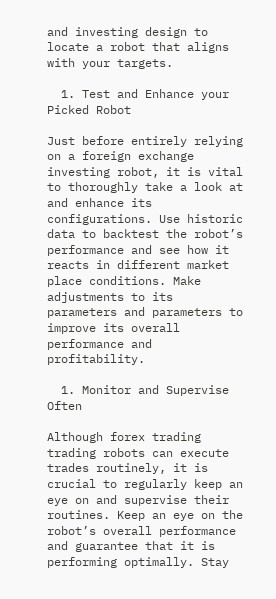and investing design to locate a robot that aligns with your targets.

  1. Test and Enhance your Picked Robot

Just before entirely relying on a foreign exchange investing robot, it is vital to thoroughly take a look at and enhance its configurations. Use historic data to backtest the robot’s performance and see how it reacts in different market place conditions. Make adjustments to its parameters and parameters to improve its overall performance and profitability.

  1. Monitor and Supervise Often

Although forex trading trading robots can execute trades routinely, it is crucial to regularly keep an eye on and supervise their routines. Keep an eye on the robot’s overall performance and guarantee that it is performing optimally. Stay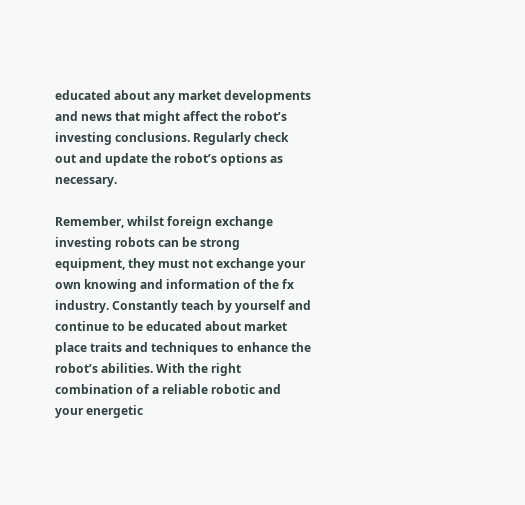educated about any market developments and news that might affect the robot’s investing conclusions. Regularly check out and update the robot’s options as necessary.

Remember, whilst foreign exchange investing robots can be strong equipment, they must not exchange your own knowing and information of the fx industry. Constantly teach by yourself and continue to be educated about market place traits and techniques to enhance the robot’s abilities. With the right combination of a reliable robotic and your energetic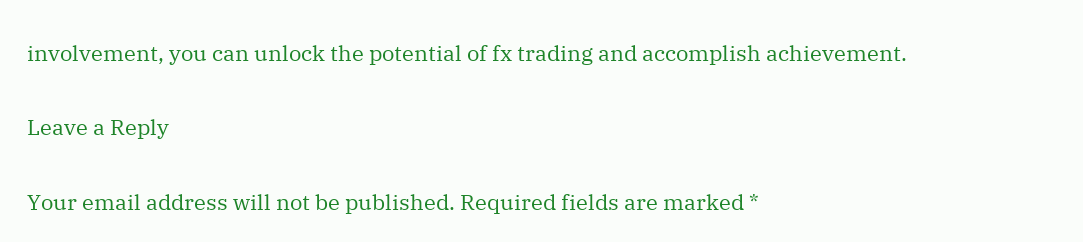involvement, you can unlock the potential of fx trading and accomplish achievement.

Leave a Reply

Your email address will not be published. Required fields are marked *